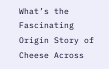What’s the Fascinating Origin Story of Cheese Across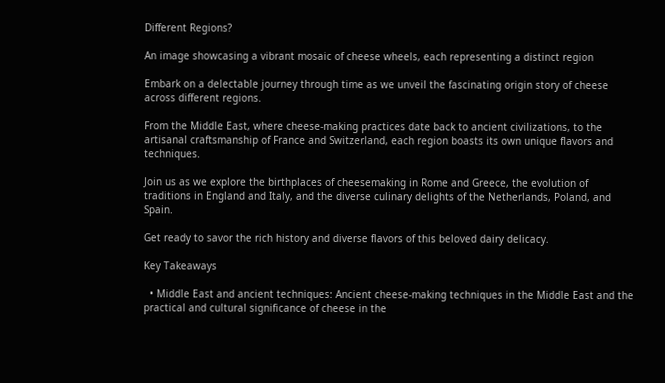Different Regions?

An image showcasing a vibrant mosaic of cheese wheels, each representing a distinct region

Embark on a delectable journey through time as we unveil the fascinating origin story of cheese across different regions.

From the Middle East, where cheese-making practices date back to ancient civilizations, to the artisanal craftsmanship of France and Switzerland, each region boasts its own unique flavors and techniques.

Join us as we explore the birthplaces of cheesemaking in Rome and Greece, the evolution of traditions in England and Italy, and the diverse culinary delights of the Netherlands, Poland, and Spain.

Get ready to savor the rich history and diverse flavors of this beloved dairy delicacy.

Key Takeaways

  • Middle East and ancient techniques: Ancient cheese-making techniques in the Middle East and the practical and cultural significance of cheese in the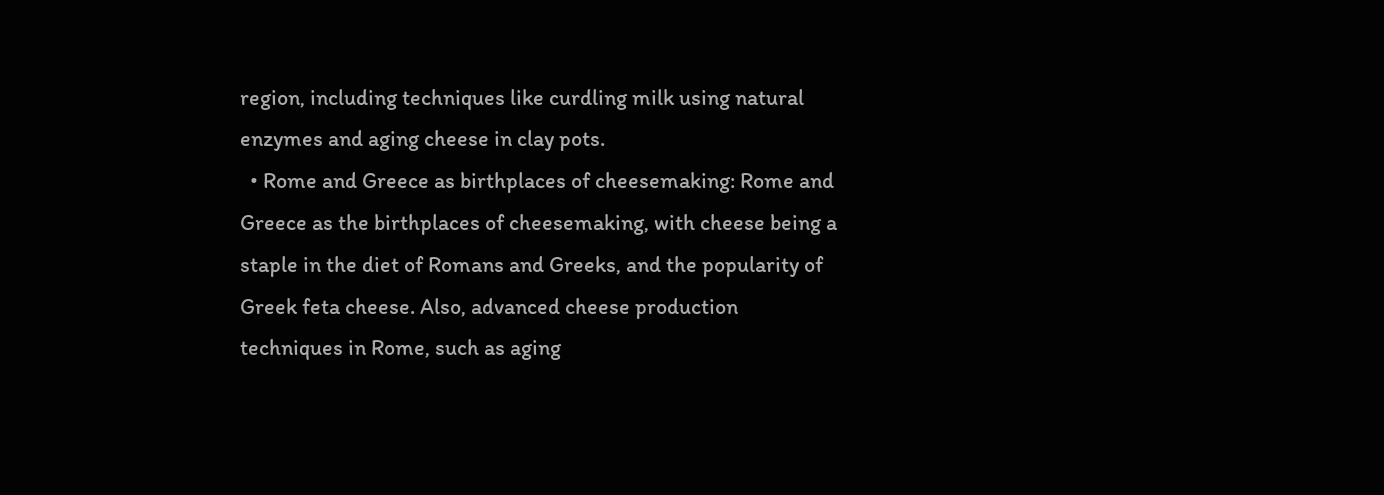region, including techniques like curdling milk using natural enzymes and aging cheese in clay pots.
  • Rome and Greece as birthplaces of cheesemaking: Rome and Greece as the birthplaces of cheesemaking, with cheese being a staple in the diet of Romans and Greeks, and the popularity of Greek feta cheese. Also, advanced cheese production techniques in Rome, such as aging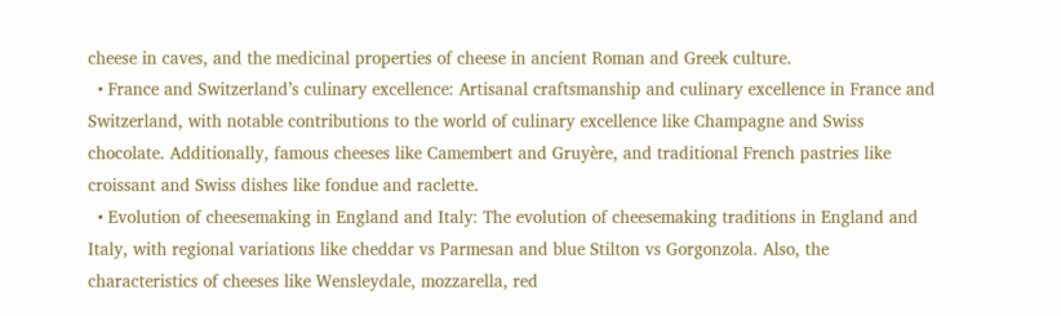cheese in caves, and the medicinal properties of cheese in ancient Roman and Greek culture.
  • France and Switzerland’s culinary excellence: Artisanal craftsmanship and culinary excellence in France and Switzerland, with notable contributions to the world of culinary excellence like Champagne and Swiss chocolate. Additionally, famous cheeses like Camembert and Gruyère, and traditional French pastries like croissant and Swiss dishes like fondue and raclette.
  • Evolution of cheesemaking in England and Italy: The evolution of cheesemaking traditions in England and Italy, with regional variations like cheddar vs Parmesan and blue Stilton vs Gorgonzola. Also, the characteristics of cheeses like Wensleydale, mozzarella, red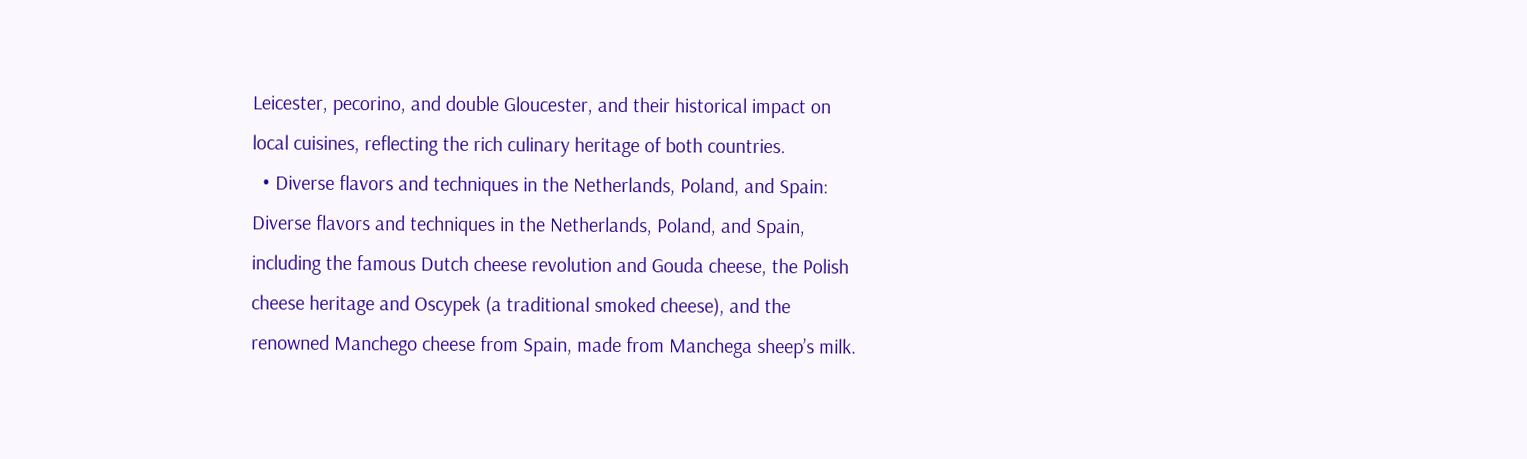Leicester, pecorino, and double Gloucester, and their historical impact on local cuisines, reflecting the rich culinary heritage of both countries.
  • Diverse flavors and techniques in the Netherlands, Poland, and Spain: Diverse flavors and techniques in the Netherlands, Poland, and Spain, including the famous Dutch cheese revolution and Gouda cheese, the Polish cheese heritage and Oscypek (a traditional smoked cheese), and the renowned Manchego cheese from Spain, made from Manchega sheep’s milk.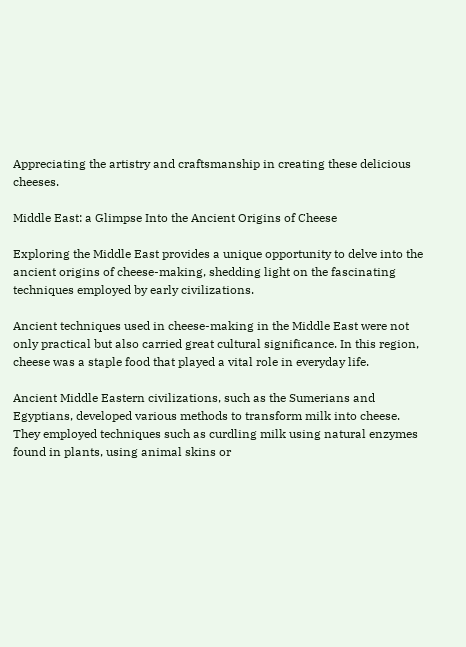Appreciating the artistry and craftsmanship in creating these delicious cheeses.

Middle East: a Glimpse Into the Ancient Origins of Cheese

Exploring the Middle East provides a unique opportunity to delve into the ancient origins of cheese-making, shedding light on the fascinating techniques employed by early civilizations.

Ancient techniques used in cheese-making in the Middle East were not only practical but also carried great cultural significance. In this region, cheese was a staple food that played a vital role in everyday life.

Ancient Middle Eastern civilizations, such as the Sumerians and Egyptians, developed various methods to transform milk into cheese. They employed techniques such as curdling milk using natural enzymes found in plants, using animal skins or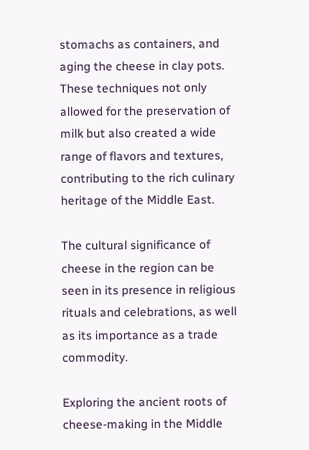stomachs as containers, and aging the cheese in clay pots. These techniques not only allowed for the preservation of milk but also created a wide range of flavors and textures, contributing to the rich culinary heritage of the Middle East.

The cultural significance of cheese in the region can be seen in its presence in religious rituals and celebrations, as well as its importance as a trade commodity.

Exploring the ancient roots of cheese-making in the Middle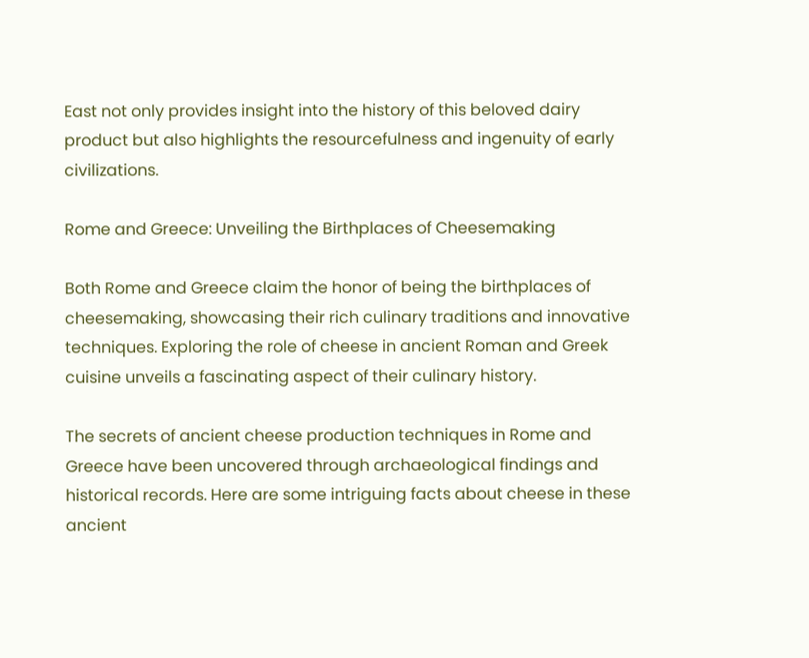East not only provides insight into the history of this beloved dairy product but also highlights the resourcefulness and ingenuity of early civilizations.

Rome and Greece: Unveiling the Birthplaces of Cheesemaking

Both Rome and Greece claim the honor of being the birthplaces of cheesemaking, showcasing their rich culinary traditions and innovative techniques. Exploring the role of cheese in ancient Roman and Greek cuisine unveils a fascinating aspect of their culinary history.

The secrets of ancient cheese production techniques in Rome and Greece have been uncovered through archaeological findings and historical records. Here are some intriguing facts about cheese in these ancient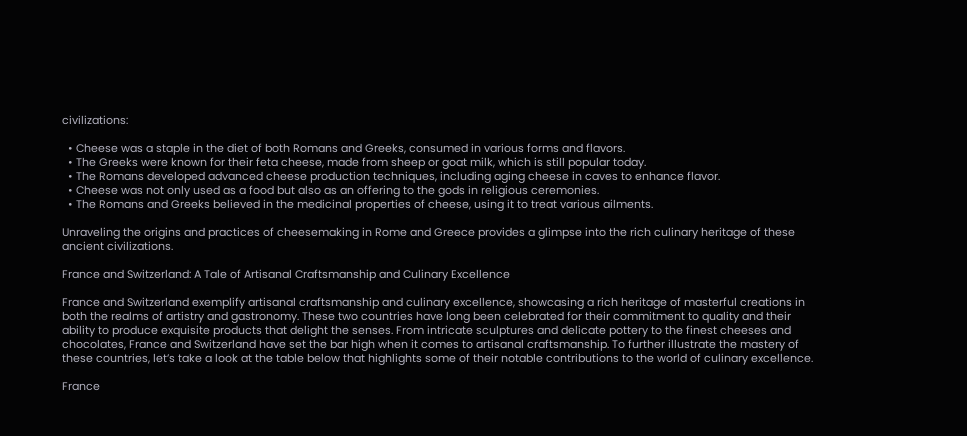civilizations:

  • Cheese was a staple in the diet of both Romans and Greeks, consumed in various forms and flavors.
  • The Greeks were known for their feta cheese, made from sheep or goat milk, which is still popular today.
  • The Romans developed advanced cheese production techniques, including aging cheese in caves to enhance flavor.
  • Cheese was not only used as a food but also as an offering to the gods in religious ceremonies.
  • The Romans and Greeks believed in the medicinal properties of cheese, using it to treat various ailments.

Unraveling the origins and practices of cheesemaking in Rome and Greece provides a glimpse into the rich culinary heritage of these ancient civilizations.

France and Switzerland: A Tale of Artisanal Craftsmanship and Culinary Excellence

France and Switzerland exemplify artisanal craftsmanship and culinary excellence, showcasing a rich heritage of masterful creations in both the realms of artistry and gastronomy. These two countries have long been celebrated for their commitment to quality and their ability to produce exquisite products that delight the senses. From intricate sculptures and delicate pottery to the finest cheeses and chocolates, France and Switzerland have set the bar high when it comes to artisanal craftsmanship. To further illustrate the mastery of these countries, let’s take a look at the table below that highlights some of their notable contributions to the world of culinary excellence.

France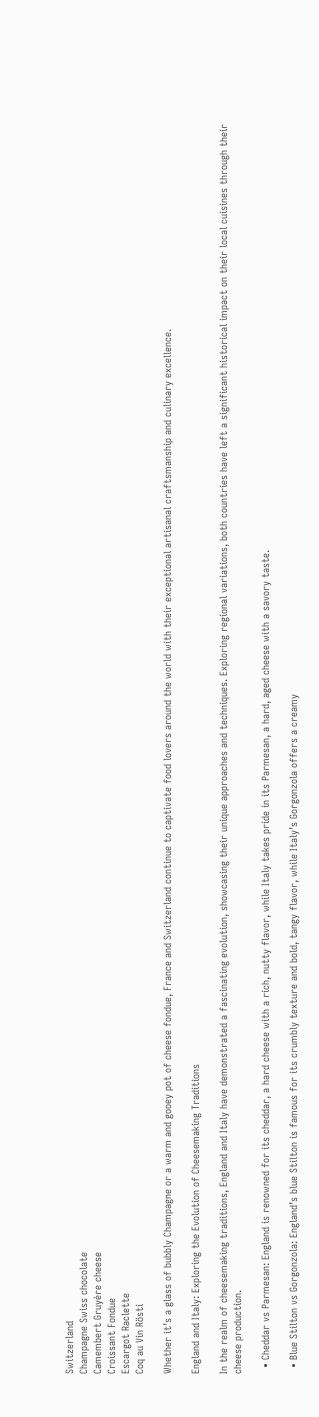Switzerland
Champagne Swiss chocolate
Camembert Gruyère cheese
Croissant Fondue
Escargot Raclette
Coq au Vin Rösti

Whether it’s a glass of bubbly Champagne or a warm and gooey pot of cheese fondue, France and Switzerland continue to captivate food lovers around the world with their exceptional artisanal craftsmanship and culinary excellence.

England and Italy: Exploring the Evolution of Cheesemaking Traditions

In the realm of cheesemaking traditions, England and Italy have demonstrated a fascinating evolution, showcasing their unique approaches and techniques. Exploring regional variations, both countries have left a significant historical impact on their local cuisines through their cheese production.

  • Cheddar vs Parmesan: England is renowned for its cheddar, a hard cheese with a rich, nutty flavor, while Italy takes pride in its Parmesan, a hard, aged cheese with a savory taste.

  • Blue Stilton vs Gorgonzola: England’s blue Stilton is famous for its crumbly texture and bold, tangy flavor, while Italy’s Gorgonzola offers a creamy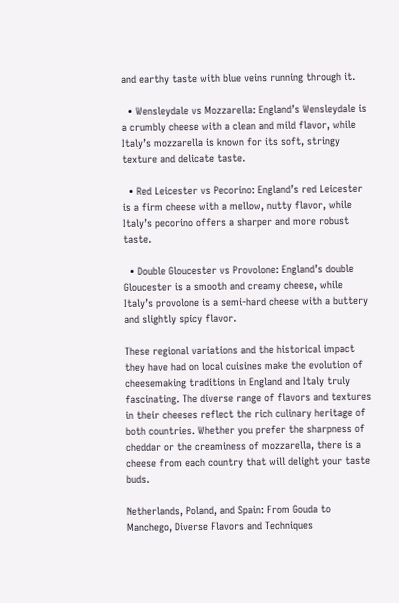and earthy taste with blue veins running through it.

  • Wensleydale vs Mozzarella: England’s Wensleydale is a crumbly cheese with a clean and mild flavor, while Italy’s mozzarella is known for its soft, stringy texture and delicate taste.

  • Red Leicester vs Pecorino: England’s red Leicester is a firm cheese with a mellow, nutty flavor, while Italy’s pecorino offers a sharper and more robust taste.

  • Double Gloucester vs Provolone: England’s double Gloucester is a smooth and creamy cheese, while Italy’s provolone is a semi-hard cheese with a buttery and slightly spicy flavor.

These regional variations and the historical impact they have had on local cuisines make the evolution of cheesemaking traditions in England and Italy truly fascinating. The diverse range of flavors and textures in their cheeses reflect the rich culinary heritage of both countries. Whether you prefer the sharpness of cheddar or the creaminess of mozzarella, there is a cheese from each country that will delight your taste buds.

Netherlands, Poland, and Spain: From Gouda to Manchego, Diverse Flavors and Techniques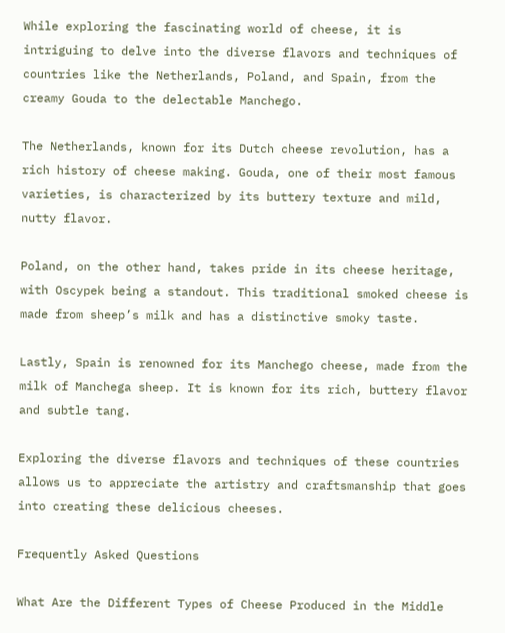While exploring the fascinating world of cheese, it is intriguing to delve into the diverse flavors and techniques of countries like the Netherlands, Poland, and Spain, from the creamy Gouda to the delectable Manchego.

The Netherlands, known for its Dutch cheese revolution, has a rich history of cheese making. Gouda, one of their most famous varieties, is characterized by its buttery texture and mild, nutty flavor.

Poland, on the other hand, takes pride in its cheese heritage, with Oscypek being a standout. This traditional smoked cheese is made from sheep’s milk and has a distinctive smoky taste.

Lastly, Spain is renowned for its Manchego cheese, made from the milk of Manchega sheep. It is known for its rich, buttery flavor and subtle tang.

Exploring the diverse flavors and techniques of these countries allows us to appreciate the artistry and craftsmanship that goes into creating these delicious cheeses.

Frequently Asked Questions

What Are the Different Types of Cheese Produced in the Middle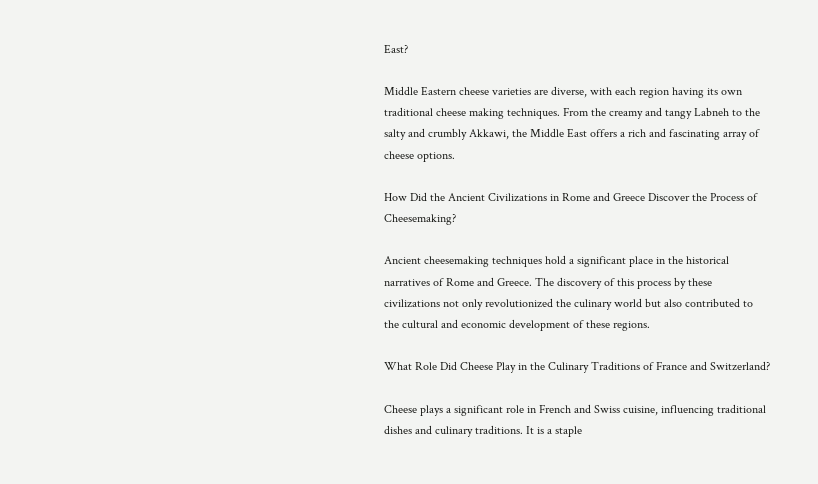East?

Middle Eastern cheese varieties are diverse, with each region having its own traditional cheese making techniques. From the creamy and tangy Labneh to the salty and crumbly Akkawi, the Middle East offers a rich and fascinating array of cheese options.

How Did the Ancient Civilizations in Rome and Greece Discover the Process of Cheesemaking?

Ancient cheesemaking techniques hold a significant place in the historical narratives of Rome and Greece. The discovery of this process by these civilizations not only revolutionized the culinary world but also contributed to the cultural and economic development of these regions.

What Role Did Cheese Play in the Culinary Traditions of France and Switzerland?

Cheese plays a significant role in French and Swiss cuisine, influencing traditional dishes and culinary traditions. It is a staple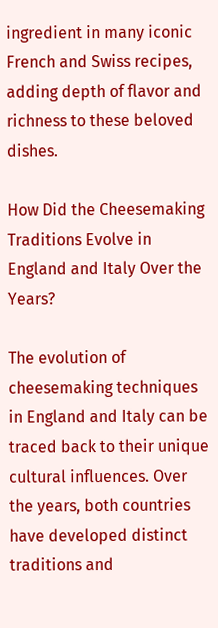ingredient in many iconic French and Swiss recipes, adding depth of flavor and richness to these beloved dishes.

How Did the Cheesemaking Traditions Evolve in England and Italy Over the Years?

The evolution of cheesemaking techniques in England and Italy can be traced back to their unique cultural influences. Over the years, both countries have developed distinct traditions and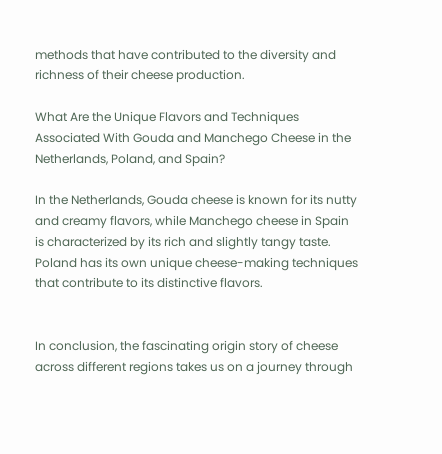methods that have contributed to the diversity and richness of their cheese production.

What Are the Unique Flavors and Techniques Associated With Gouda and Manchego Cheese in the Netherlands, Poland, and Spain?

In the Netherlands, Gouda cheese is known for its nutty and creamy flavors, while Manchego cheese in Spain is characterized by its rich and slightly tangy taste. Poland has its own unique cheese-making techniques that contribute to its distinctive flavors.


In conclusion, the fascinating origin story of cheese across different regions takes us on a journey through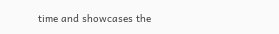time and showcases the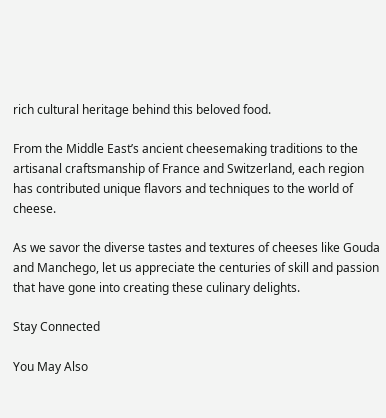rich cultural heritage behind this beloved food.

From the Middle East’s ancient cheesemaking traditions to the artisanal craftsmanship of France and Switzerland, each region has contributed unique flavors and techniques to the world of cheese.

As we savor the diverse tastes and textures of cheeses like Gouda and Manchego, let us appreciate the centuries of skill and passion that have gone into creating these culinary delights.

Stay Connected

You May Also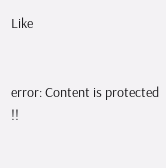Like


error: Content is protected !!